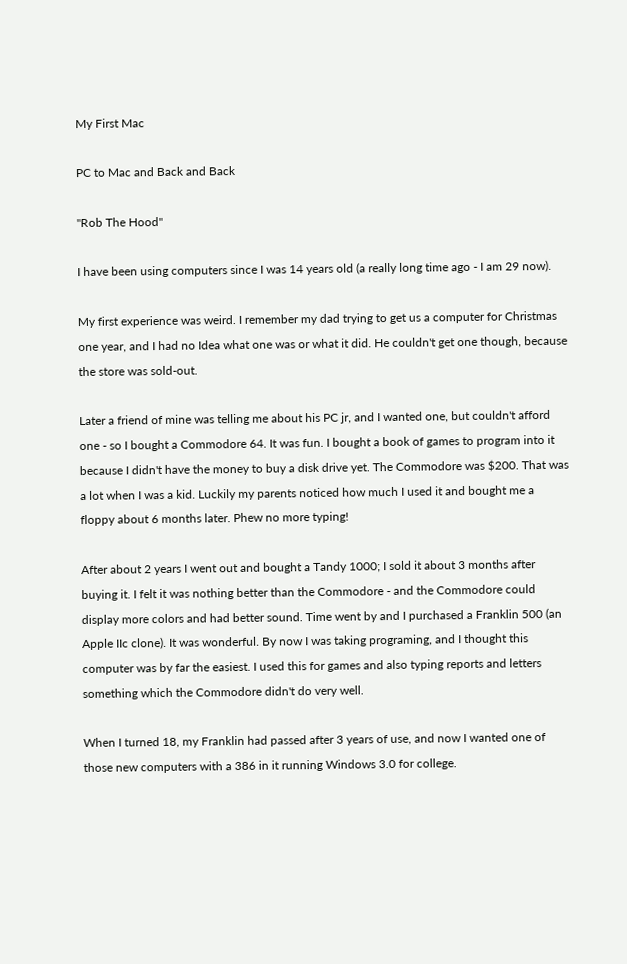My First Mac

PC to Mac and Back and Back

"Rob The Hood"

I have been using computers since I was 14 years old (a really long time ago - I am 29 now).

My first experience was weird. I remember my dad trying to get us a computer for Christmas one year, and I had no Idea what one was or what it did. He couldn't get one though, because the store was sold-out.

Later a friend of mine was telling me about his PC jr, and I wanted one, but couldn't afford one - so I bought a Commodore 64. It was fun. I bought a book of games to program into it because I didn't have the money to buy a disk drive yet. The Commodore was $200. That was a lot when I was a kid. Luckily my parents noticed how much I used it and bought me a floppy about 6 months later. Phew no more typing!

After about 2 years I went out and bought a Tandy 1000; I sold it about 3 months after buying it. I felt it was nothing better than the Commodore - and the Commodore could display more colors and had better sound. Time went by and I purchased a Franklin 500 (an Apple IIc clone). It was wonderful. By now I was taking programing, and I thought this computer was by far the easiest. I used this for games and also typing reports and letters something which the Commodore didn't do very well.

When I turned 18, my Franklin had passed after 3 years of use, and now I wanted one of those new computers with a 386 in it running Windows 3.0 for college.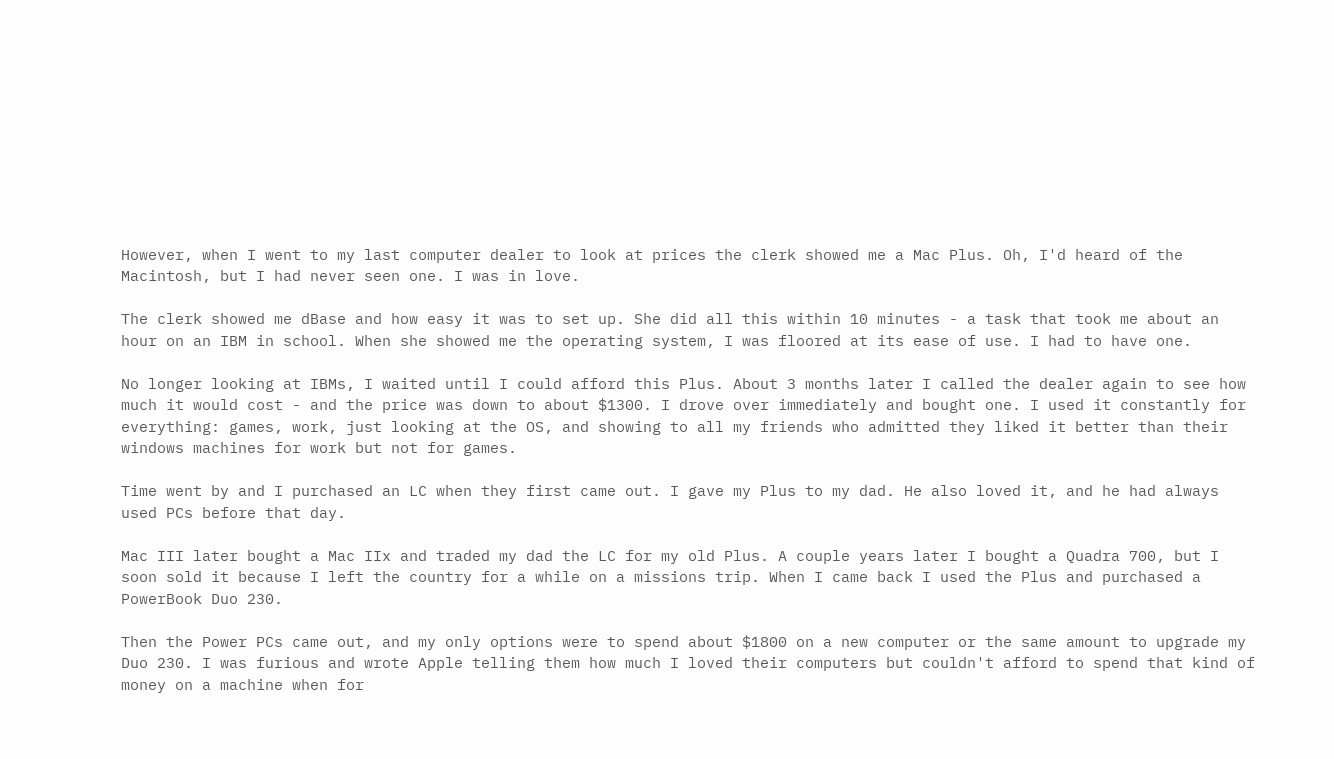However, when I went to my last computer dealer to look at prices the clerk showed me a Mac Plus. Oh, I'd heard of the Macintosh, but I had never seen one. I was in love.

The clerk showed me dBase and how easy it was to set up. She did all this within 10 minutes - a task that took me about an hour on an IBM in school. When she showed me the operating system, I was floored at its ease of use. I had to have one.

No longer looking at IBMs, I waited until I could afford this Plus. About 3 months later I called the dealer again to see how much it would cost - and the price was down to about $1300. I drove over immediately and bought one. I used it constantly for everything: games, work, just looking at the OS, and showing to all my friends who admitted they liked it better than their windows machines for work but not for games.

Time went by and I purchased an LC when they first came out. I gave my Plus to my dad. He also loved it, and he had always used PCs before that day.

Mac III later bought a Mac IIx and traded my dad the LC for my old Plus. A couple years later I bought a Quadra 700, but I soon sold it because I left the country for a while on a missions trip. When I came back I used the Plus and purchased a PowerBook Duo 230.

Then the Power PCs came out, and my only options were to spend about $1800 on a new computer or the same amount to upgrade my Duo 230. I was furious and wrote Apple telling them how much I loved their computers but couldn't afford to spend that kind of money on a machine when for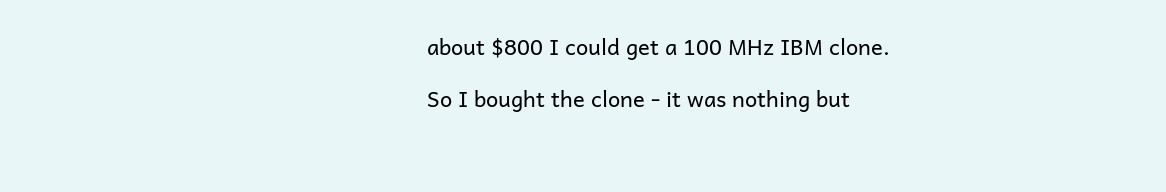about $800 I could get a 100 MHz IBM clone.

So I bought the clone - it was nothing but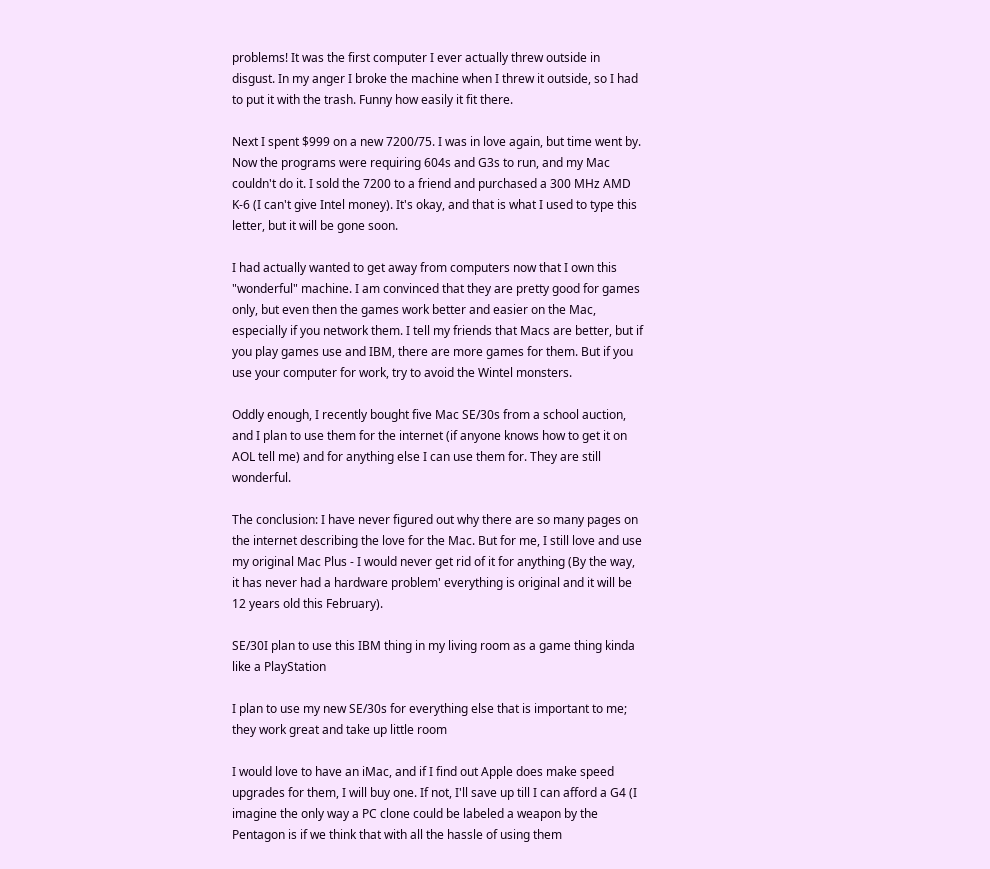problems! It was the first computer I ever actually threw outside in disgust. In my anger I broke the machine when I threw it outside, so I had to put it with the trash. Funny how easily it fit there.

Next I spent $999 on a new 7200/75. I was in love again, but time went by. Now the programs were requiring 604s and G3s to run, and my Mac couldn't do it. I sold the 7200 to a friend and purchased a 300 MHz AMD K-6 (I can't give Intel money). It's okay, and that is what I used to type this letter, but it will be gone soon.

I had actually wanted to get away from computers now that I own this "wonderful" machine. I am convinced that they are pretty good for games only, but even then the games work better and easier on the Mac, especially if you network them. I tell my friends that Macs are better, but if you play games use and IBM, there are more games for them. But if you use your computer for work, try to avoid the Wintel monsters.

Oddly enough, I recently bought five Mac SE/30s from a school auction, and I plan to use them for the internet (if anyone knows how to get it on AOL tell me) and for anything else I can use them for. They are still wonderful.

The conclusion: I have never figured out why there are so many pages on the internet describing the love for the Mac. But for me, I still love and use my original Mac Plus - I would never get rid of it for anything (By the way, it has never had a hardware problem' everything is original and it will be 12 years old this February).

SE/30I plan to use this IBM thing in my living room as a game thing kinda like a PlayStation

I plan to use my new SE/30s for everything else that is important to me; they work great and take up little room

I would love to have an iMac, and if I find out Apple does make speed upgrades for them, I will buy one. If not, I'll save up till I can afford a G4 (I imagine the only way a PC clone could be labeled a weapon by the Pentagon is if we think that with all the hassle of using them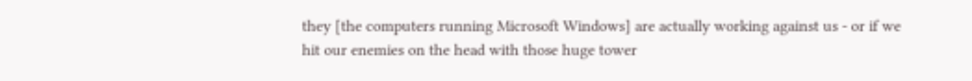they [the computers running Microsoft Windows] are actually working against us - or if we hit our enemies on the head with those huge tower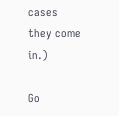cases they come in.)

Go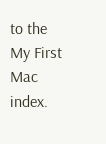to the My First Mac index.